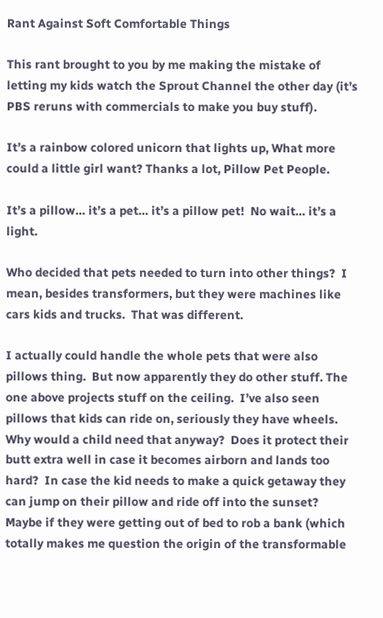Rant Against Soft Comfortable Things

This rant brought to you by me making the mistake of letting my kids watch the Sprout Channel the other day (it’s PBS reruns with commercials to make you buy stuff).

It’s a rainbow colored unicorn that lights up, What more could a little girl want? Thanks a lot, Pillow Pet People.

It’s a pillow… it’s a pet… it’s a pillow pet!  No wait… it’s a light.

Who decided that pets needed to turn into other things?  I mean, besides transformers, but they were machines like cars kids and trucks.  That was different.

I actually could handle the whole pets that were also pillows thing.  But now apparently they do other stuff. The one above projects stuff on the ceiling.  I’ve also seen pillows that kids can ride on, seriously they have wheels.  Why would a child need that anyway?  Does it protect their butt extra well in case it becomes airborn and lands too hard?  In case the kid needs to make a quick getaway they can jump on their pillow and ride off into the sunset?  Maybe if they were getting out of bed to rob a bank (which totally makes me question the origin of the transformable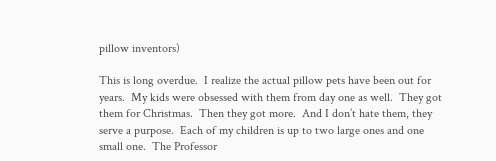pillow inventors)

This is long overdue.  I realize the actual pillow pets have been out for years.  My kids were obsessed with them from day one as well.  They got them for Christmas.  Then they got more.  And I don’t hate them, they serve a purpose.  Each of my children is up to two large ones and one small one.  The Professor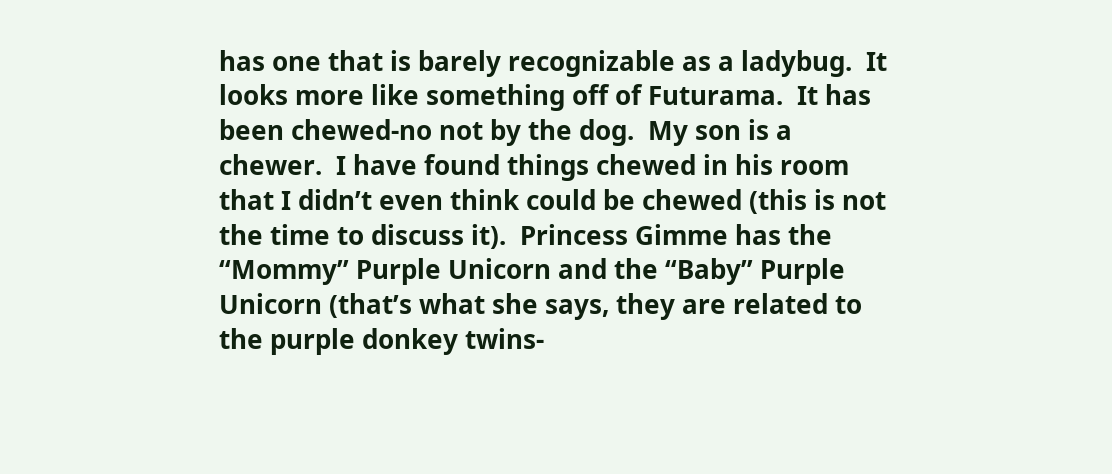has one that is barely recognizable as a ladybug.  It looks more like something off of Futurama.  It has been chewed-no not by the dog.  My son is a chewer.  I have found things chewed in his room that I didn’t even think could be chewed (this is not the time to discuss it).  Princess Gimme has the “Mommy” Purple Unicorn and the “Baby” Purple Unicorn (that’s what she says, they are related to the purple donkey twins-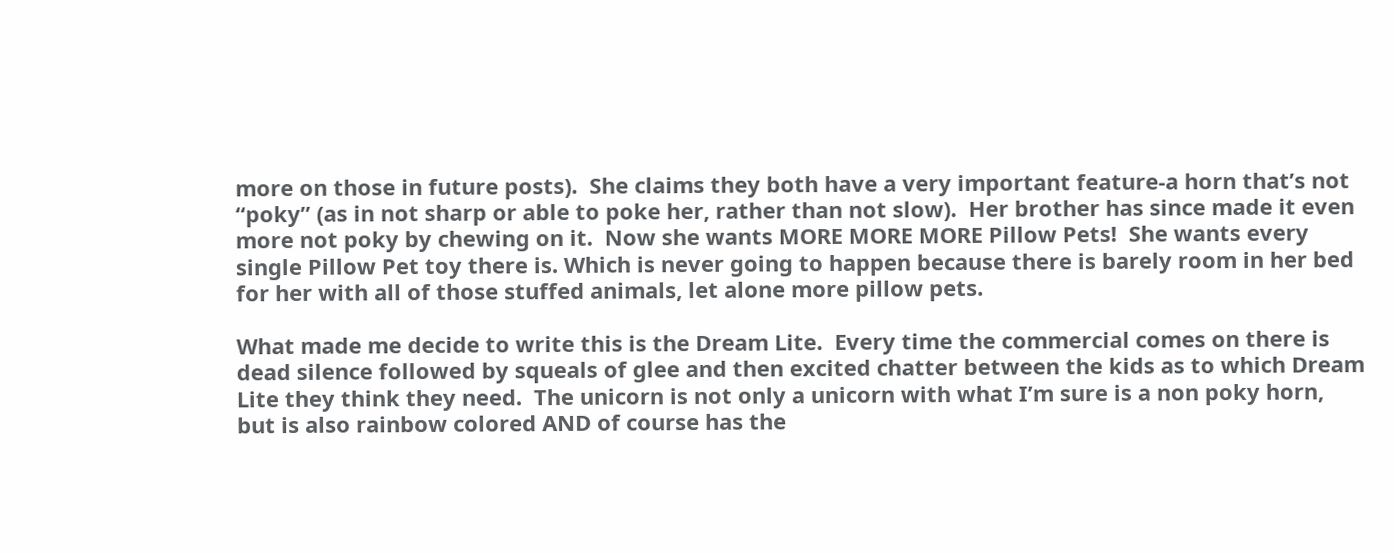more on those in future posts).  She claims they both have a very important feature-a horn that’s not “poky” (as in not sharp or able to poke her, rather than not slow).  Her brother has since made it even more not poky by chewing on it.  Now she wants MORE MORE MORE Pillow Pets!  She wants every single Pillow Pet toy there is. Which is never going to happen because there is barely room in her bed for her with all of those stuffed animals, let alone more pillow pets.

What made me decide to write this is the Dream Lite.  Every time the commercial comes on there is dead silence followed by squeals of glee and then excited chatter between the kids as to which Dream Lite they think they need.  The unicorn is not only a unicorn with what I’m sure is a non poky horn, but is also rainbow colored AND of course has the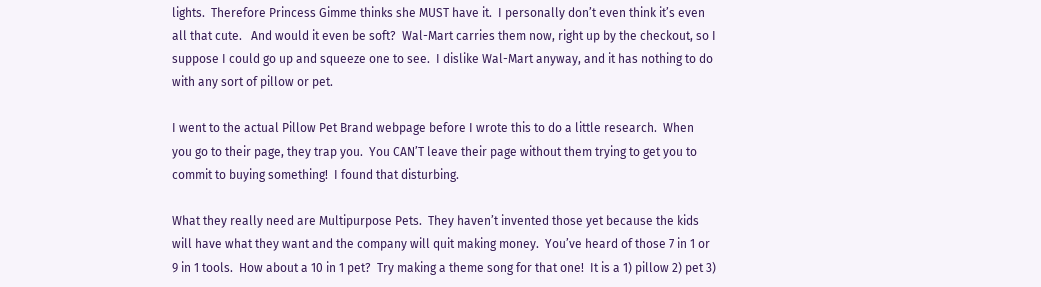lights.  Therefore Princess Gimme thinks she MUST have it.  I personally don’t even think it’s even all that cute.   And would it even be soft?  Wal-Mart carries them now, right up by the checkout, so I suppose I could go up and squeeze one to see.  I dislike Wal-Mart anyway, and it has nothing to do with any sort of pillow or pet.

I went to the actual Pillow Pet Brand webpage before I wrote this to do a little research.  When you go to their page, they trap you.  You CAN’T leave their page without them trying to get you to commit to buying something!  I found that disturbing.

What they really need are Multipurpose Pets.  They haven’t invented those yet because the kids will have what they want and the company will quit making money.  You’ve heard of those 7 in 1 or 9 in 1 tools.  How about a 10 in 1 pet?  Try making a theme song for that one!  It is a 1) pillow 2) pet 3)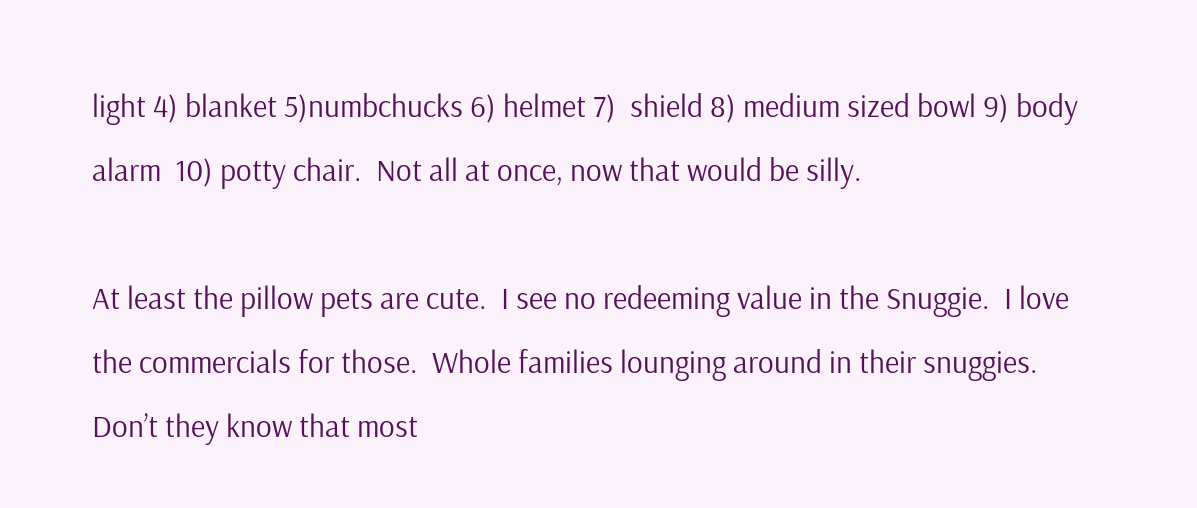light 4) blanket 5)numbchucks 6) helmet 7)  shield 8) medium sized bowl 9) body alarm  10) potty chair.  Not all at once, now that would be silly.

At least the pillow pets are cute.  I see no redeeming value in the Snuggie.  I love the commercials for those.  Whole families lounging around in their snuggies.  Don’t they know that most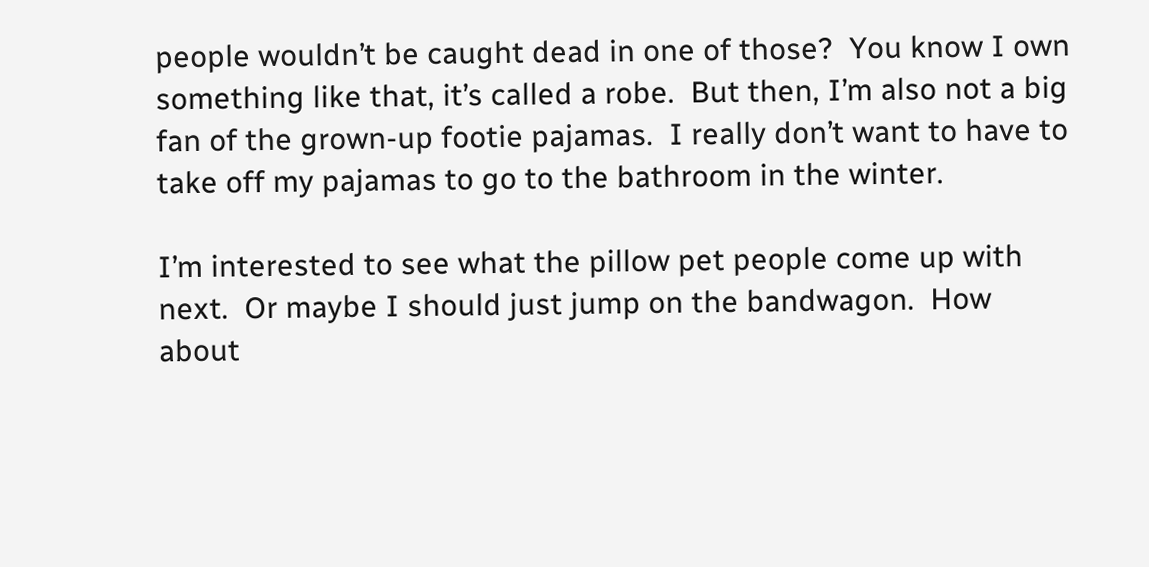people wouldn’t be caught dead in one of those?  You know I own something like that, it’s called a robe.  But then, I’m also not a big fan of the grown-up footie pajamas.  I really don’t want to have to take off my pajamas to go to the bathroom in the winter.

I’m interested to see what the pillow pet people come up with next.  Or maybe I should just jump on the bandwagon.  How about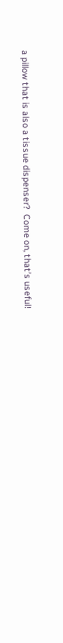a pillow that is also a tissue dispenser?  Come on, that’s useful!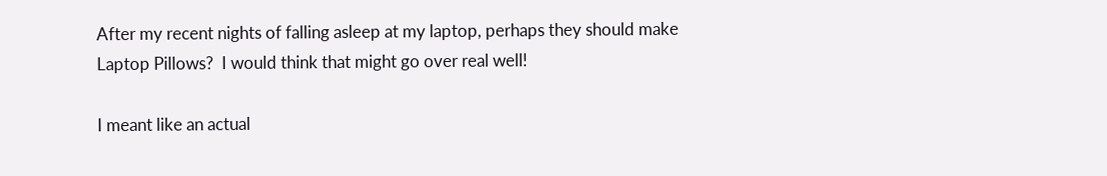After my recent nights of falling asleep at my laptop, perhaps they should make Laptop Pillows?  I would think that might go over real well!

I meant like an actual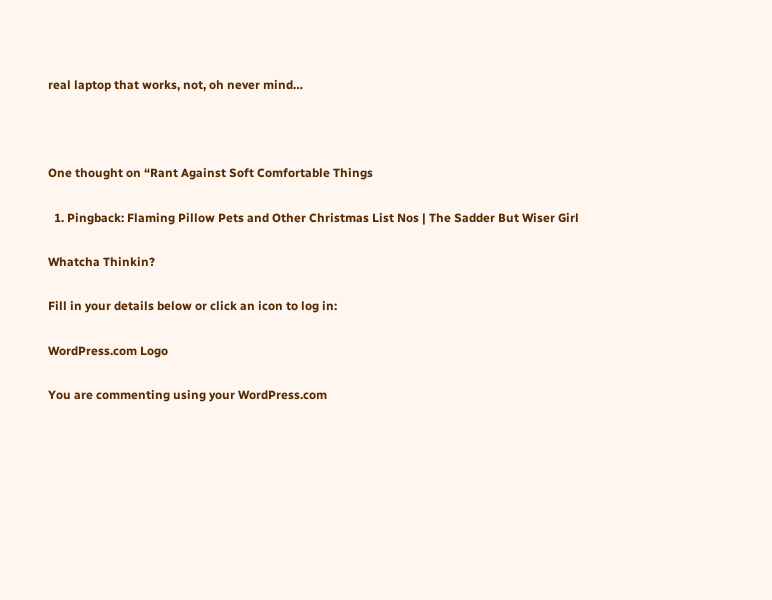real laptop that works, not, oh never mind…



One thought on “Rant Against Soft Comfortable Things

  1. Pingback: Flaming Pillow Pets and Other Christmas List Nos | The Sadder But Wiser Girl

Whatcha Thinkin?

Fill in your details below or click an icon to log in:

WordPress.com Logo

You are commenting using your WordPress.com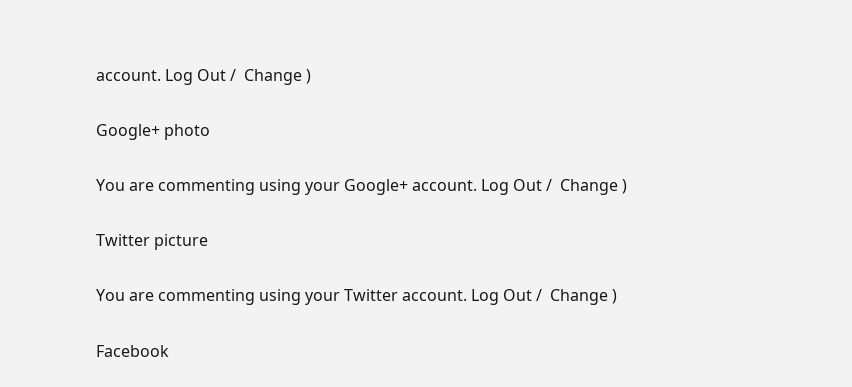account. Log Out /  Change )

Google+ photo

You are commenting using your Google+ account. Log Out /  Change )

Twitter picture

You are commenting using your Twitter account. Log Out /  Change )

Facebook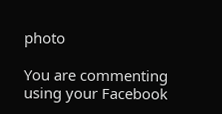photo

You are commenting using your Facebook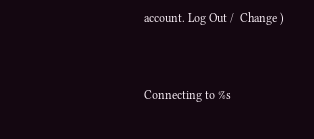account. Log Out /  Change )


Connecting to %s